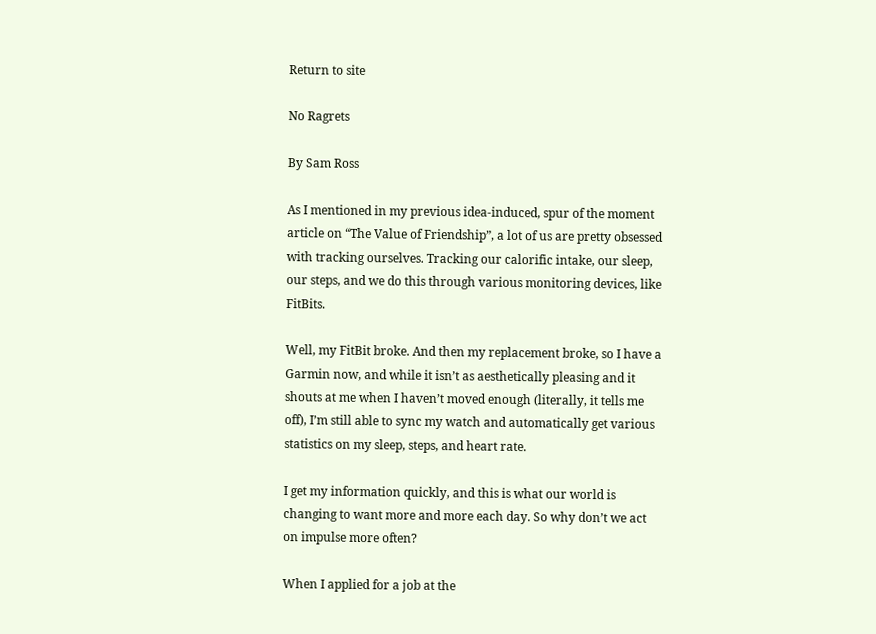Return to site

No Ragrets

By Sam Ross

As I mentioned in my previous idea-induced, spur of the moment article on “The Value of Friendship”, a lot of us are pretty obsessed with tracking ourselves. Tracking our calorific intake, our sleep, our steps, and we do this through various monitoring devices, like FitBits.

Well, my FitBit broke. And then my replacement broke, so I have a Garmin now, and while it isn’t as aesthetically pleasing and it shouts at me when I haven’t moved enough (literally, it tells me off), I’m still able to sync my watch and automatically get various statistics on my sleep, steps, and heart rate.

I get my information quickly, and this is what our world is changing to want more and more each day. So why don’t we act on impulse more often?

When I applied for a job at the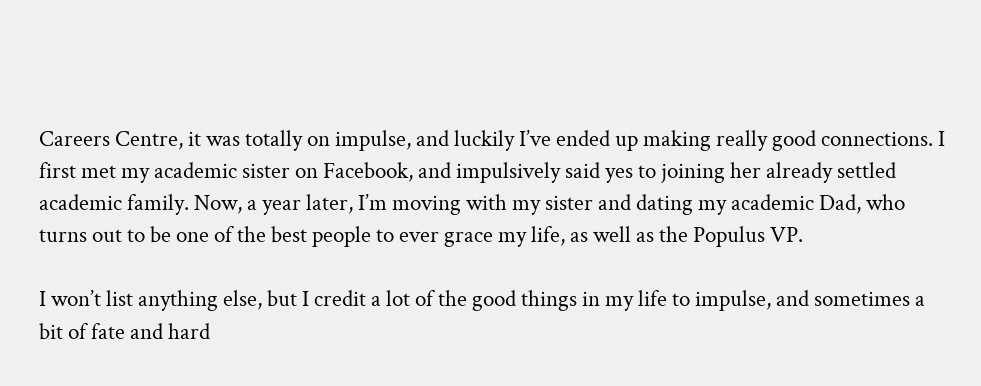Careers Centre, it was totally on impulse, and luckily I’ve ended up making really good connections. I first met my academic sister on Facebook, and impulsively said yes to joining her already settled academic family. Now, a year later, I’m moving with my sister and dating my academic Dad, who turns out to be one of the best people to ever grace my life, as well as the Populus VP.

I won’t list anything else, but I credit a lot of the good things in my life to impulse, and sometimes a bit of fate and hard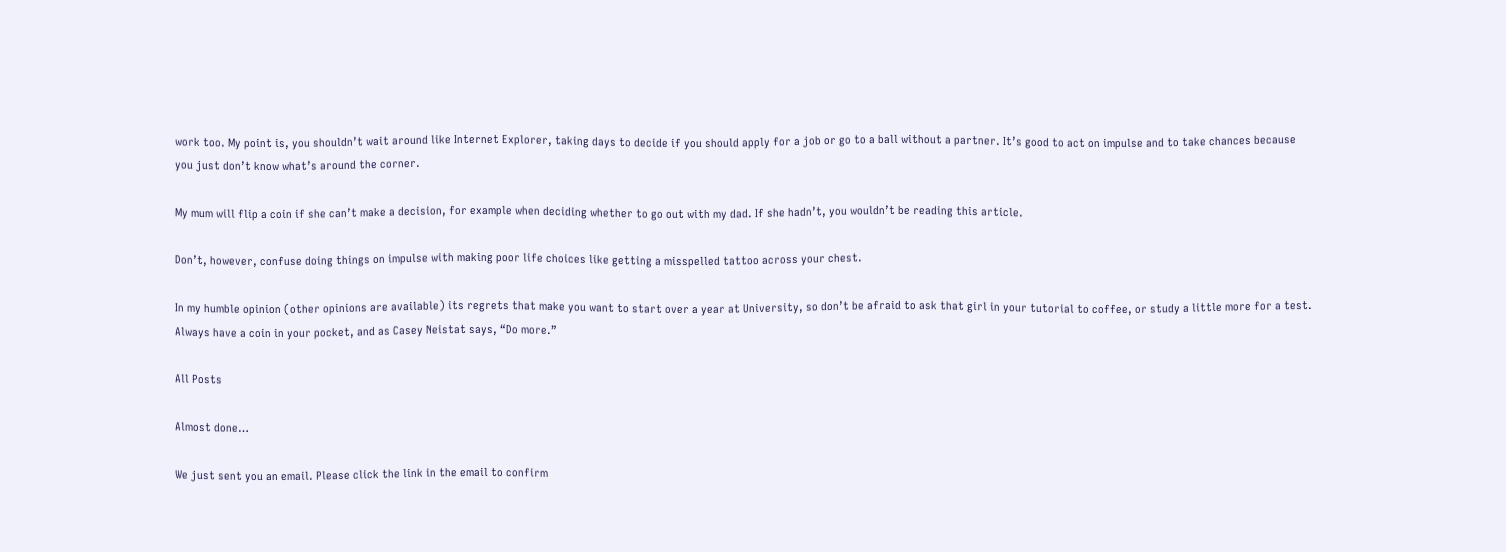work too. My point is, you shouldn’t wait around like Internet Explorer, taking days to decide if you should apply for a job or go to a ball without a partner. It’s good to act on impulse and to take chances because you just don’t know what’s around the corner.

My mum will flip a coin if she can’t make a decision, for example when deciding whether to go out with my dad. If she hadn’t, you wouldn’t be reading this article.

Don’t, however, confuse doing things on impulse with making poor life choices like getting a misspelled tattoo across your chest.

In my humble opinion (other opinions are available) its regrets that make you want to start over a year at University, so don’t be afraid to ask that girl in your tutorial to coffee, or study a little more for a test. Always have a coin in your pocket, and as Casey Neistat says, “Do more.”

All Posts

Almost done…

We just sent you an email. Please click the link in the email to confirm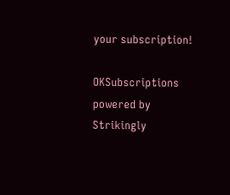your subscription!

OKSubscriptions powered by Strikingly